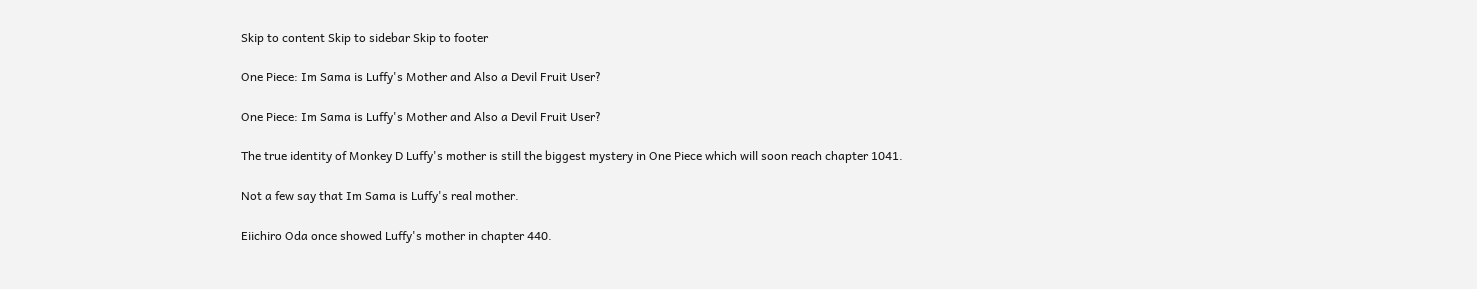Skip to content Skip to sidebar Skip to footer

One Piece: Im Sama is Luffy's Mother and Also a Devil Fruit User?

One Piece: Im Sama is Luffy's Mother and Also a Devil Fruit User?

The true identity of Monkey D Luffy's mother is still the biggest mystery in One Piece which will soon reach chapter 1041.

Not a few say that Im Sama is Luffy's real mother.

Eiichiro Oda once showed Luffy's mother in chapter 440.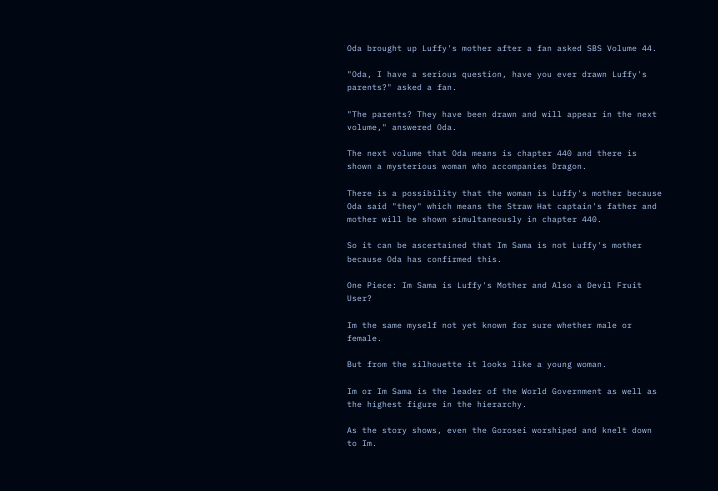Oda brought up Luffy's mother after a fan asked SBS Volume 44.

"Oda, I have a serious question, have you ever drawn Luffy's parents?" asked a fan.

"The parents? They have been drawn and will appear in the next volume," answered Oda.

The next volume that Oda means is chapter 440 and there is shown a mysterious woman who accompanies Dragon.

There is a possibility that the woman is Luffy's mother because Oda said "they" which means the Straw Hat captain's father and mother will be shown simultaneously in chapter 440.

So it can be ascertained that Im Sama is not Luffy's mother because Oda has confirmed this.

One Piece: Im Sama is Luffy's Mother and Also a Devil Fruit User?

Im the same myself not yet known for sure whether male or female.

But from the silhouette it looks like a young woman.

Im or Im Sama is the leader of the World Government as well as the highest figure in the hierarchy.

As the story shows, even the Gorosei worshiped and knelt down to Im.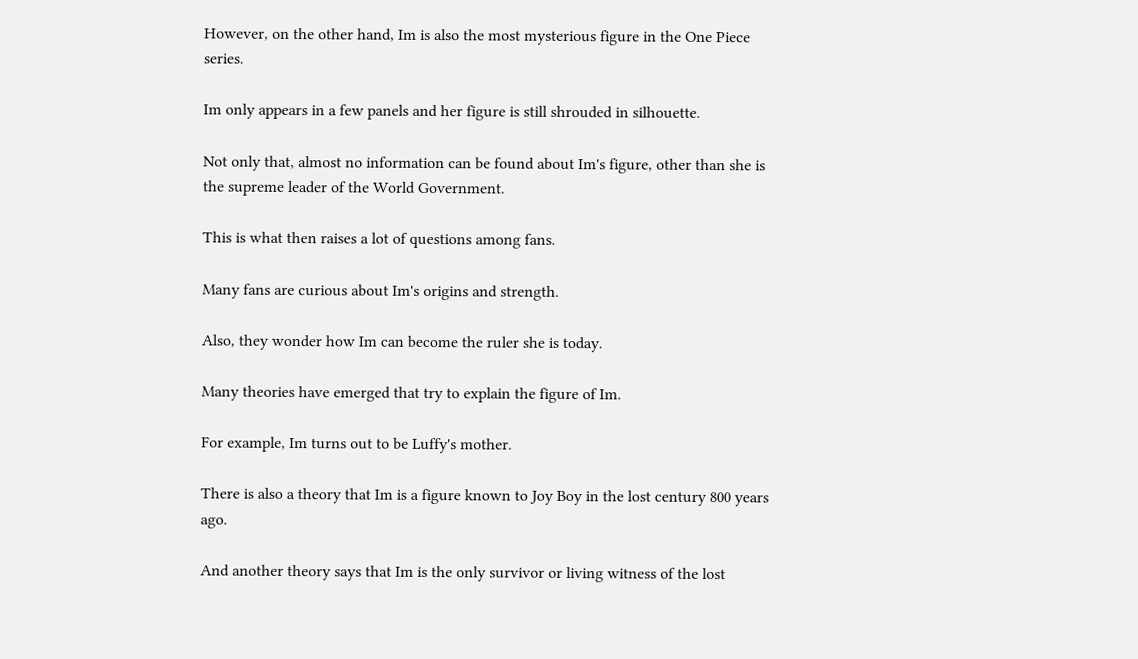However, on the other hand, Im is also the most mysterious figure in the One Piece series.

Im only appears in a few panels and her figure is still shrouded in silhouette.

Not only that, almost no information can be found about Im's figure, other than she is the supreme leader of the World Government.

This is what then raises a lot of questions among fans.

Many fans are curious about Im's origins and strength.

Also, they wonder how Im can become the ruler she is today.

Many theories have emerged that try to explain the figure of Im.

For example, Im turns out to be Luffy's mother.

There is also a theory that Im is a figure known to Joy Boy in the lost century 800 years ago.

And another theory says that Im is the only survivor or living witness of the lost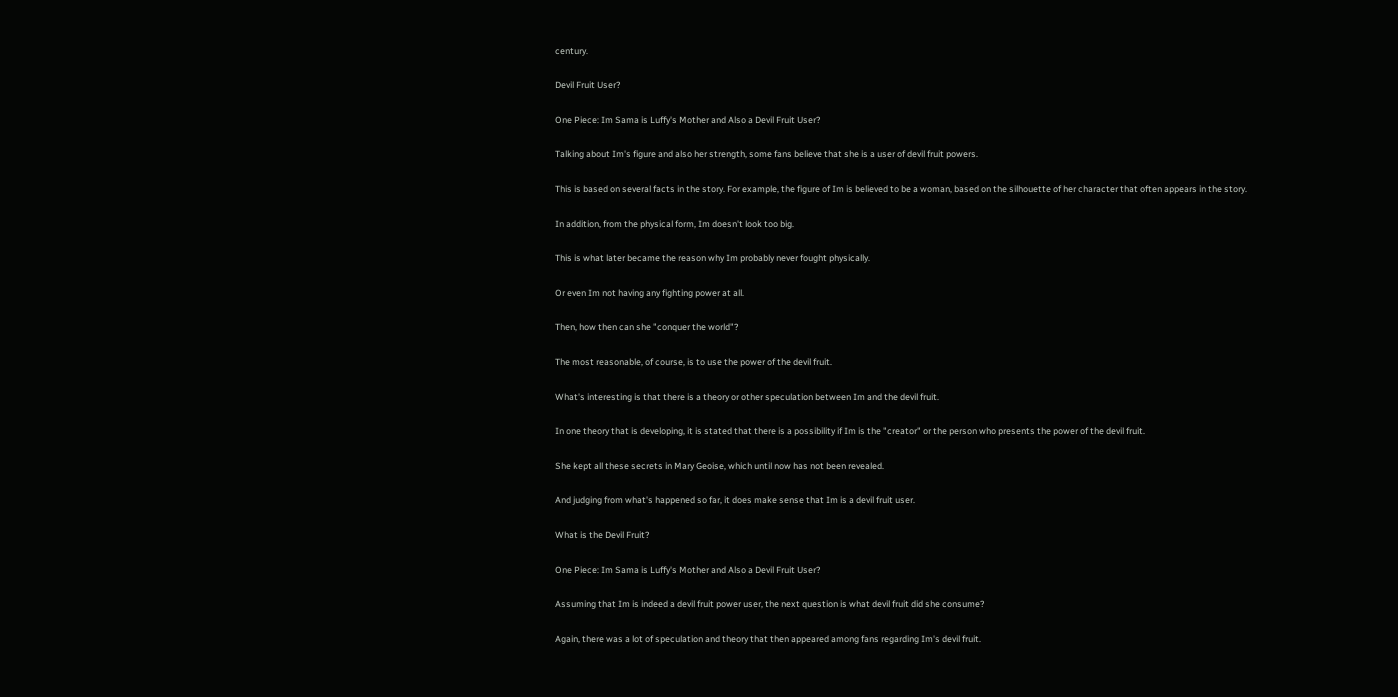century.

Devil Fruit User?

One Piece: Im Sama is Luffy's Mother and Also a Devil Fruit User?

Talking about Im's figure and also her strength, some fans believe that she is a user of devil fruit powers.

This is based on several facts in the story. For example, the figure of Im is believed to be a woman, based on the silhouette of her character that often appears in the story.

In addition, from the physical form, Im doesn't look too big.

This is what later became the reason why Im probably never fought physically.

Or even Im not having any fighting power at all.

Then, how then can she "conquer the world"?

The most reasonable, of course, is to use the power of the devil fruit.

What's interesting is that there is a theory or other speculation between Im and the devil fruit.

In one theory that is developing, it is stated that there is a possibility if Im is the "creator" or the person who presents the power of the devil fruit.

She kept all these secrets in Mary Geoise, which until now has not been revealed.

And judging from what's happened so far, it does make sense that Im is a devil fruit user.

What is the Devil Fruit?

One Piece: Im Sama is Luffy's Mother and Also a Devil Fruit User?

Assuming that Im is indeed a devil fruit power user, the next question is what devil fruit did she consume?

Again, there was a lot of speculation and theory that then appeared among fans regarding Im's devil fruit.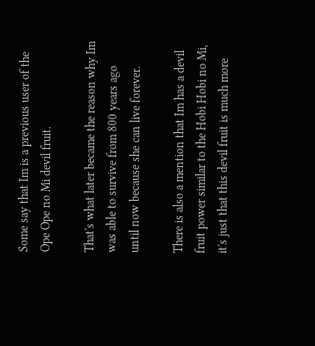Some say that Im is a previous user of the Ope Ope no Mi devil fruit.

That's what later became the reason why Im was able to survive from 800 years ago until now because she can live forever.

There is also a mention that Im has a devil fruit power similar to the Hobi Hobi no Mi, it's just that this devil fruit is much more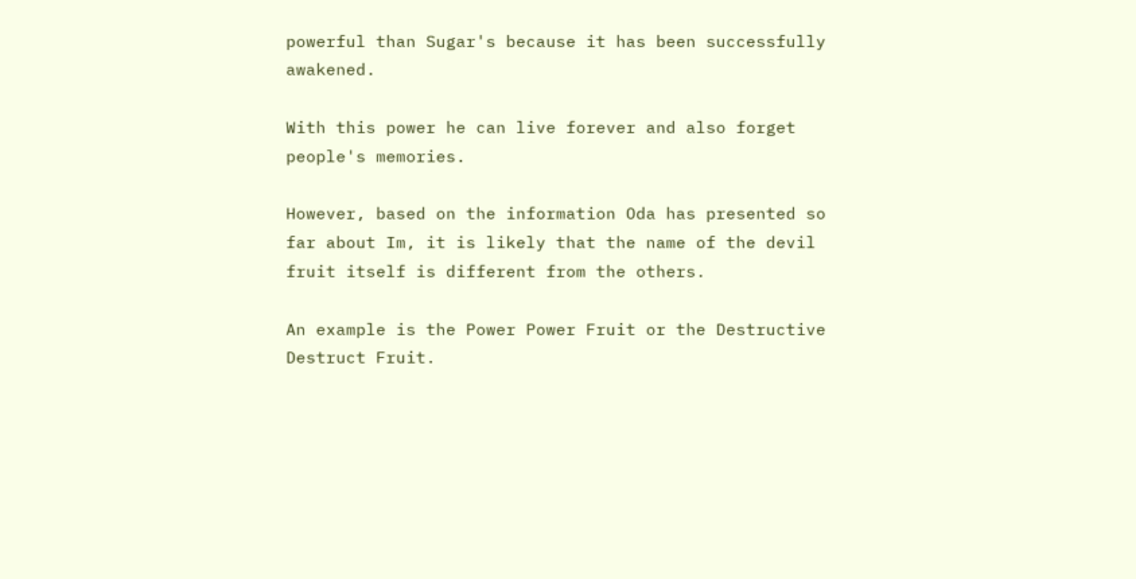powerful than Sugar's because it has been successfully awakened.

With this power he can live forever and also forget people's memories.

However, based on the information Oda has presented so far about Im, it is likely that the name of the devil fruit itself is different from the others.

An example is the Power Power Fruit or the Destructive Destruct Fruit.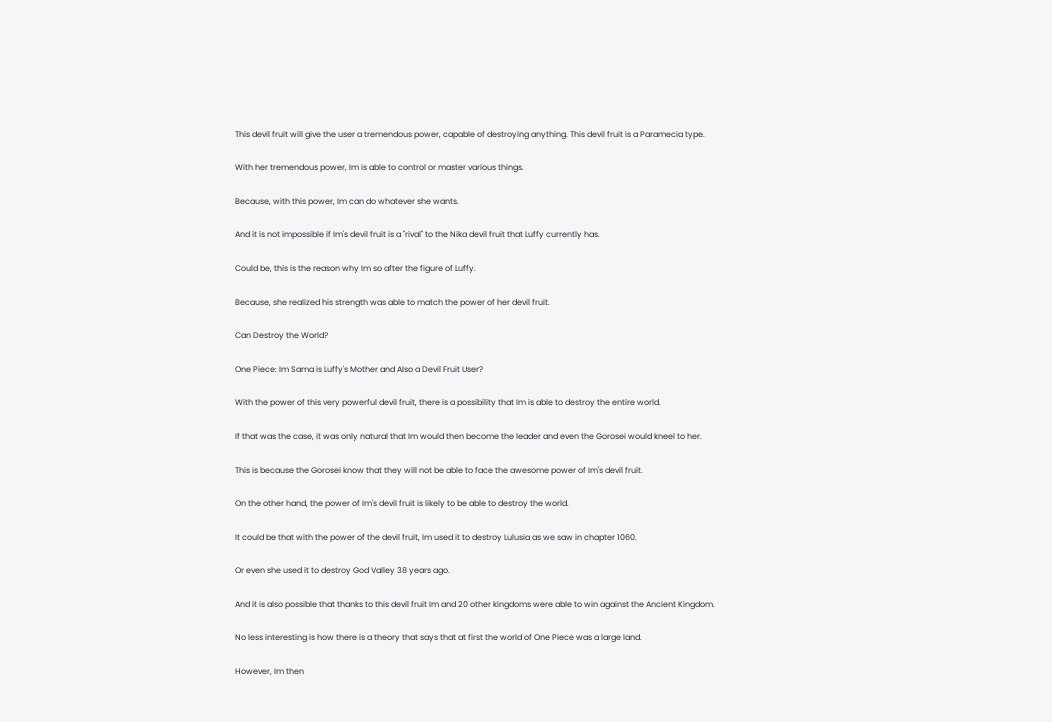This devil fruit will give the user a tremendous power, capable of destroying anything. This devil fruit is a Paramecia type.

With her tremendous power, Im is able to control or master various things.

Because, with this power, Im can do whatever she wants.

And it is not impossible if Im's devil fruit is a "rival" to the Nika devil fruit that Luffy currently has.

Could be, this is the reason why Im so after the figure of Luffy.

Because, she realized his strength was able to match the power of her devil fruit.

Can Destroy the World?

One Piece: Im Sama is Luffy's Mother and Also a Devil Fruit User?

With the power of this very powerful devil fruit, there is a possibility that Im is able to destroy the entire world.

If that was the case, it was only natural that Im would then become the leader and even the Gorosei would kneel to her.

This is because the Gorosei know that they will not be able to face the awesome power of Im's devil fruit.

On the other hand, the power of Im's devil fruit is likely to be able to destroy the world.

It could be that with the power of the devil fruit, Im used it to destroy Lulusia as we saw in chapter 1060.

Or even she used it to destroy God Valley 38 years ago.

And it is also possible that thanks to this devil fruit Im and 20 other kingdoms were able to win against the Ancient Kingdom.

No less interesting is how there is a theory that says that at first the world of One Piece was a large land.

However, Im then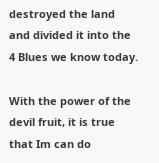destroyed the land and divided it into the 4 Blues we know today.

With the power of the devil fruit, it is true that Im can do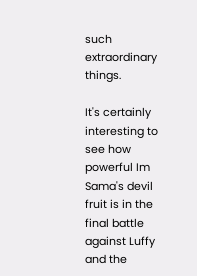such extraordinary things.

It's certainly interesting to see how powerful Im Sama's devil fruit is in the final battle against Luffy and the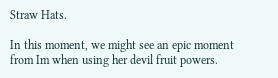Straw Hats.

In this moment, we might see an epic moment from Im when using her devil fruit powers.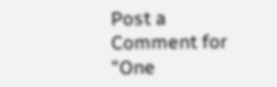Post a Comment for "One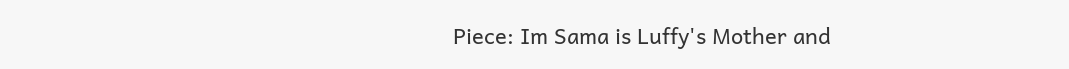Piece: Im Sama is Luffy's Mother and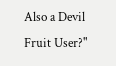Also a Devil Fruit User?"